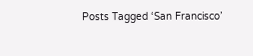Posts Tagged ‘San Francisco’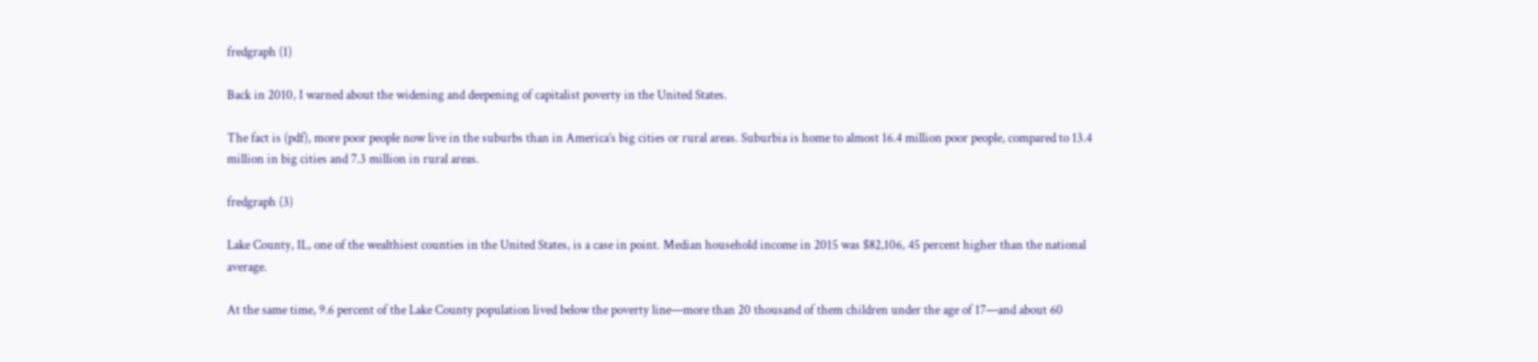fredgraph (1)

Back in 2010, I warned about the widening and deepening of capitalist poverty in the United States.

The fact is (pdf), more poor people now live in the suburbs than in America’s big cities or rural areas. Suburbia is home to almost 16.4 million poor people, compared to 13.4 million in big cities and 7.3 million in rural areas.

fredgraph (3)

Lake County, IL, one of the wealthiest counties in the United States, is a case in point. Median household income in 2015 was $82,106, 45 percent higher than the national average.

At the same time, 9.6 percent of the Lake County population lived below the poverty line—more than 20 thousand of them children under the age of 17—and about 60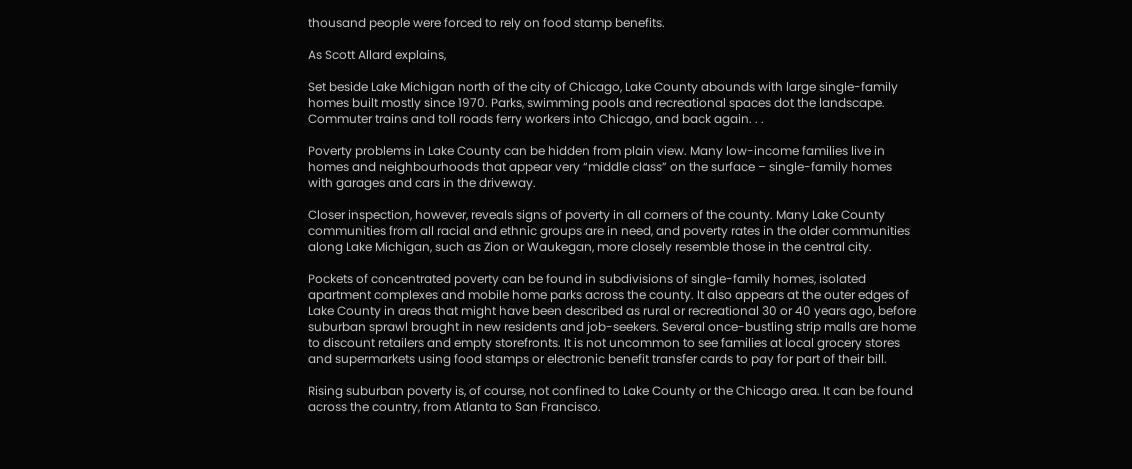thousand people were forced to rely on food stamp benefits.

As Scott Allard explains,

Set beside Lake Michigan north of the city of Chicago, Lake County abounds with large single-family homes built mostly since 1970. Parks, swimming pools and recreational spaces dot the landscape. Commuter trains and toll roads ferry workers into Chicago, and back again. . .

Poverty problems in Lake County can be hidden from plain view. Many low-income families live in homes and neighbourhoods that appear very “middle class” on the surface – single-family homes with garages and cars in the driveway.

Closer inspection, however, reveals signs of poverty in all corners of the county. Many Lake County communities from all racial and ethnic groups are in need, and poverty rates in the older communities along Lake Michigan, such as Zion or Waukegan, more closely resemble those in the central city.

Pockets of concentrated poverty can be found in subdivisions of single-family homes, isolated apartment complexes and mobile home parks across the county. It also appears at the outer edges of Lake County in areas that might have been described as rural or recreational 30 or 40 years ago, before suburban sprawl brought in new residents and job-seekers. Several once-bustling strip malls are home to discount retailers and empty storefronts. It is not uncommon to see families at local grocery stores and supermarkets using food stamps or electronic benefit transfer cards to pay for part of their bill.

Rising suburban poverty is, of course, not confined to Lake County or the Chicago area. It can be found across the country, from Atlanta to San Francisco.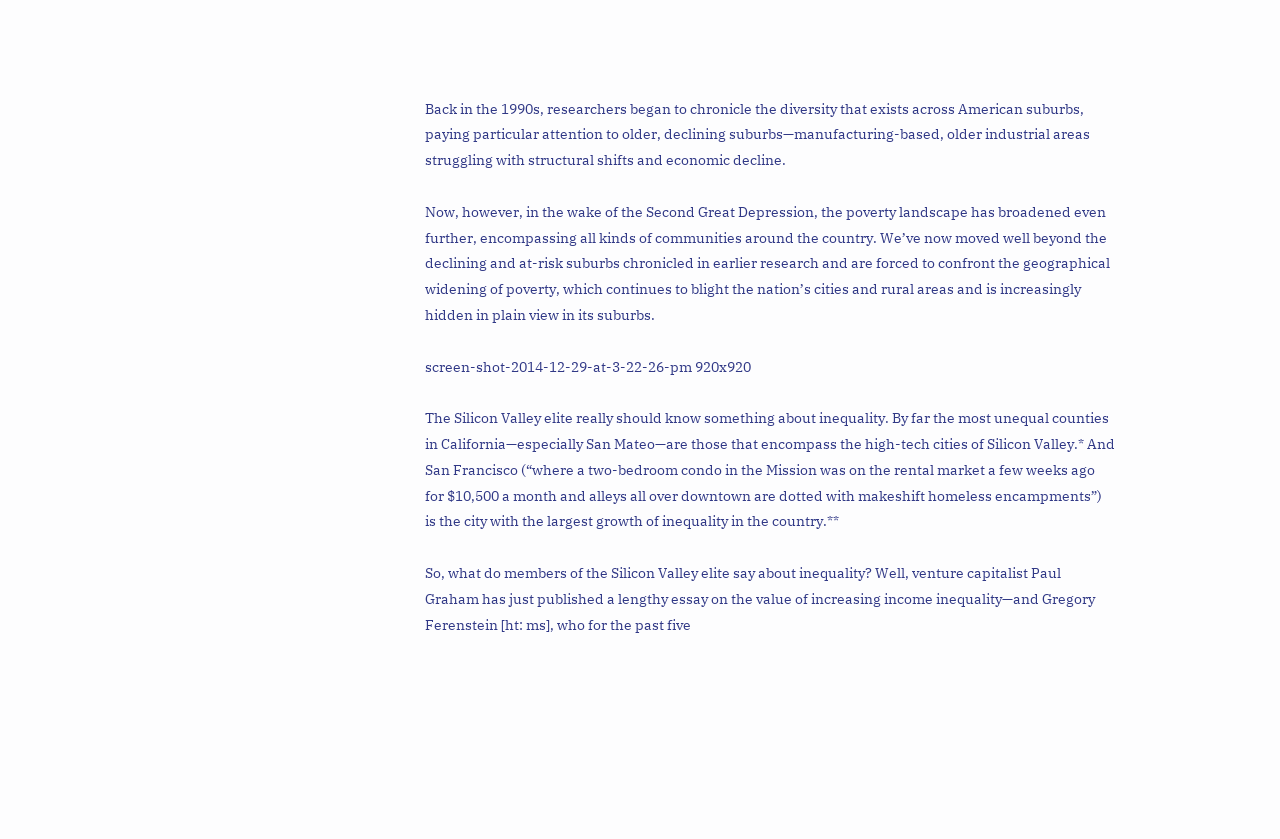Back in the 1990s, researchers began to chronicle the diversity that exists across American suburbs, paying particular attention to older, declining suburbs—manufacturing-based, older industrial areas struggling with structural shifts and economic decline.

Now, however, in the wake of the Second Great Depression, the poverty landscape has broadened even further, encompassing all kinds of communities around the country. We’ve now moved well beyond the declining and at-risk suburbs chronicled in earlier research and are forced to confront the geographical widening of poverty, which continues to blight the nation’s cities and rural areas and is increasingly hidden in plain view in its suburbs.

screen-shot-2014-12-29-at-3-22-26-pm 920x920

The Silicon Valley elite really should know something about inequality. By far the most unequal counties in California—especially San Mateo—are those that encompass the high-tech cities of Silicon Valley.* And San Francisco (“where a two-bedroom condo in the Mission was on the rental market a few weeks ago for $10,500 a month and alleys all over downtown are dotted with makeshift homeless encampments”) is the city with the largest growth of inequality in the country.**

So, what do members of the Silicon Valley elite say about inequality? Well, venture capitalist Paul Graham has just published a lengthy essay on the value of increasing income inequality—and Gregory Ferenstein [ht: ms], who for the past five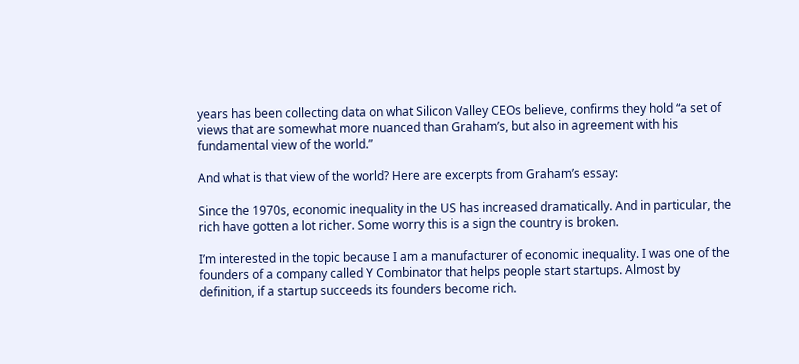years has been collecting data on what Silicon Valley CEOs believe, confirms they hold “a set of views that are somewhat more nuanced than Graham’s, but also in agreement with his fundamental view of the world.”

And what is that view of the world? Here are excerpts from Graham’s essay:

Since the 1970s, economic inequality in the US has increased dramatically. And in particular, the rich have gotten a lot richer. Some worry this is a sign the country is broken.

I’m interested in the topic because I am a manufacturer of economic inequality. I was one of the founders of a company called Y Combinator that helps people start startups. Almost by definition, if a startup succeeds its founders become rich.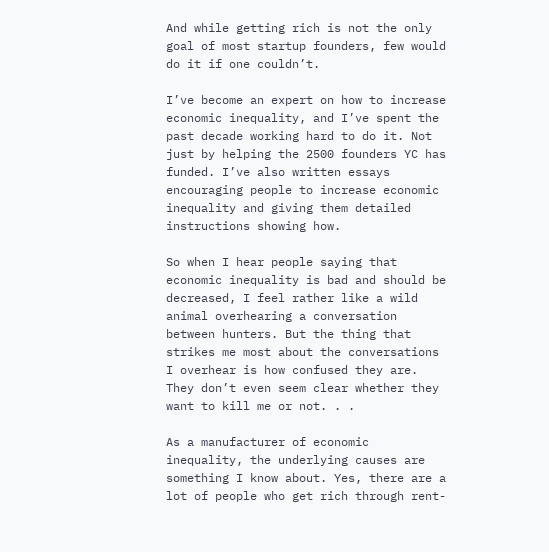And while getting rich is not the only goal of most startup founders, few would do it if one couldn’t.

I’ve become an expert on how to increase economic inequality, and I’ve spent the past decade working hard to do it. Not just by helping the 2500 founders YC has funded. I’ve also written essays encouraging people to increase economic inequality and giving them detailed instructions showing how.

So when I hear people saying that economic inequality is bad and should be decreased, I feel rather like a wild animal overhearing a conversation between hunters. But the thing that strikes me most about the conversations I overhear is how confused they are. They don’t even seem clear whether they want to kill me or not. . .

As a manufacturer of economic inequality, the underlying causes are something I know about. Yes, there are a lot of people who get rich through rent-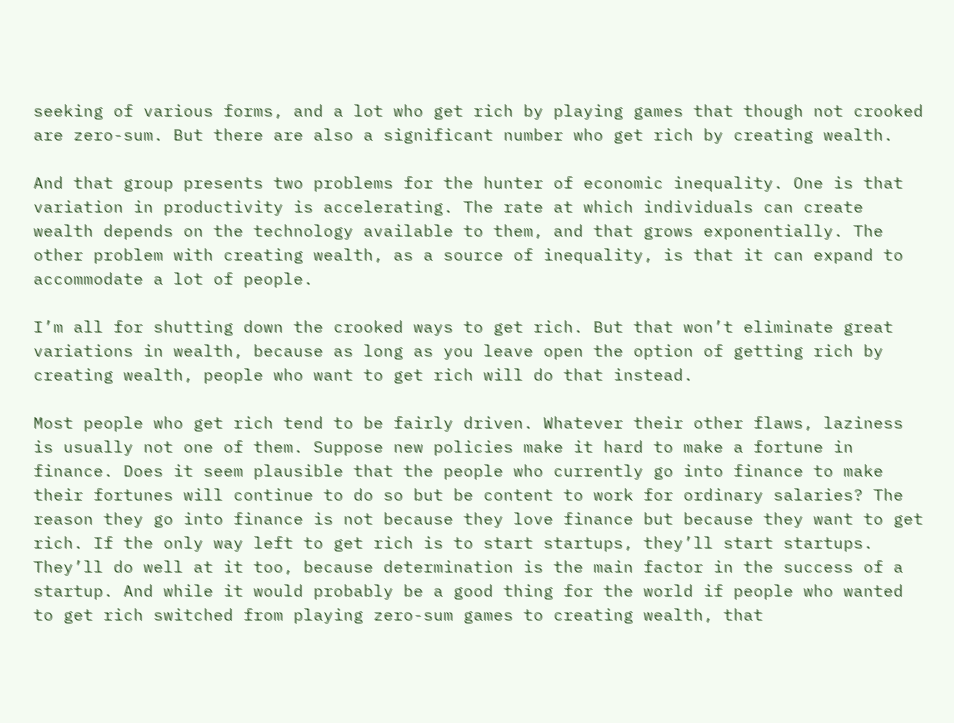seeking of various forms, and a lot who get rich by playing games that though not crooked are zero-sum. But there are also a significant number who get rich by creating wealth.

And that group presents two problems for the hunter of economic inequality. One is that variation in productivity is accelerating. The rate at which individuals can create wealth depends on the technology available to them, and that grows exponentially. The other problem with creating wealth, as a source of inequality, is that it can expand to accommodate a lot of people.

I’m all for shutting down the crooked ways to get rich. But that won’t eliminate great variations in wealth, because as long as you leave open the option of getting rich by creating wealth, people who want to get rich will do that instead.

Most people who get rich tend to be fairly driven. Whatever their other flaws, laziness is usually not one of them. Suppose new policies make it hard to make a fortune in finance. Does it seem plausible that the people who currently go into finance to make their fortunes will continue to do so but be content to work for ordinary salaries? The reason they go into finance is not because they love finance but because they want to get rich. If the only way left to get rich is to start startups, they’ll start startups. They’ll do well at it too, because determination is the main factor in the success of a startup. And while it would probably be a good thing for the world if people who wanted to get rich switched from playing zero-sum games to creating wealth, that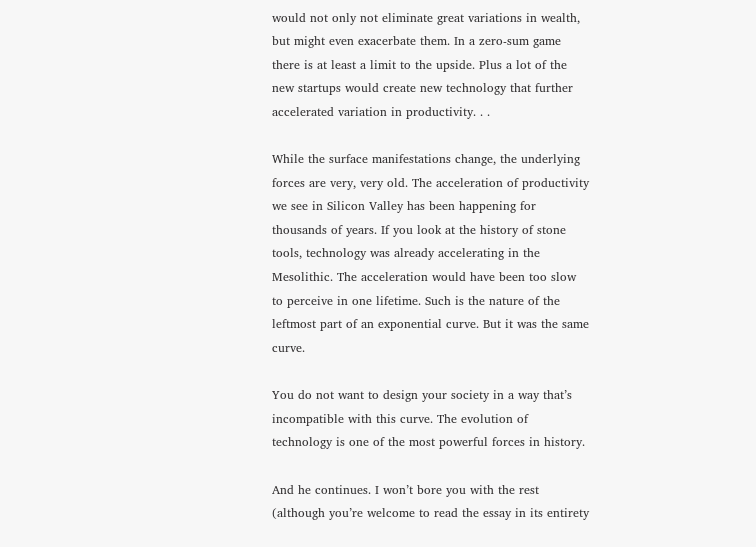would not only not eliminate great variations in wealth, but might even exacerbate them. In a zero-sum game there is at least a limit to the upside. Plus a lot of the new startups would create new technology that further accelerated variation in productivity. . .

While the surface manifestations change, the underlying forces are very, very old. The acceleration of productivity we see in Silicon Valley has been happening for thousands of years. If you look at the history of stone tools, technology was already accelerating in the Mesolithic. The acceleration would have been too slow to perceive in one lifetime. Such is the nature of the leftmost part of an exponential curve. But it was the same curve.

You do not want to design your society in a way that’s incompatible with this curve. The evolution of technology is one of the most powerful forces in history.

And he continues. I won’t bore you with the rest (although you’re welcome to read the essay in its entirety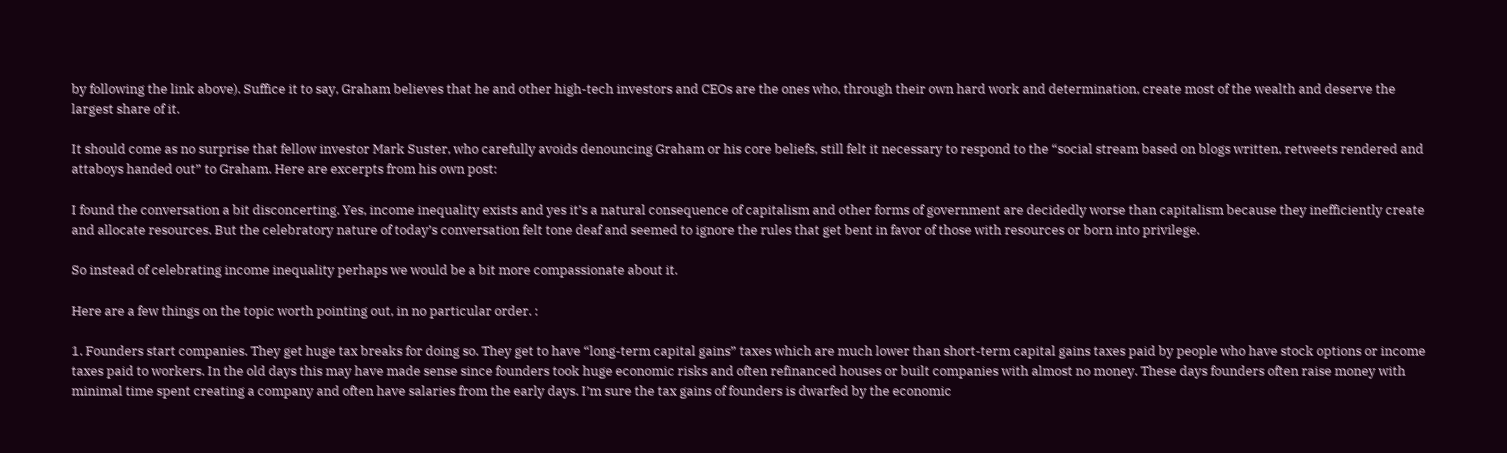by following the link above). Suffice it to say, Graham believes that he and other high-tech investors and CEOs are the ones who, through their own hard work and determination, create most of the wealth and deserve the largest share of it.

It should come as no surprise that fellow investor Mark Suster, who carefully avoids denouncing Graham or his core beliefs, still felt it necessary to respond to the “social stream based on blogs written, retweets rendered and attaboys handed out” to Graham. Here are excerpts from his own post:

I found the conversation a bit disconcerting. Yes, income inequality exists and yes it’s a natural consequence of capitalism and other forms of government are decidedly worse than capitalism because they inefficiently create and allocate resources. But the celebratory nature of today’s conversation felt tone deaf and seemed to ignore the rules that get bent in favor of those with resources or born into privilege.

So instead of celebrating income inequality perhaps we would be a bit more compassionate about it.

Here are a few things on the topic worth pointing out, in no particular order. :

1. Founders start companies. They get huge tax breaks for doing so. They get to have “long-term capital gains” taxes which are much lower than short-term capital gains taxes paid by people who have stock options or income taxes paid to workers. In the old days this may have made sense since founders took huge economic risks and often refinanced houses or built companies with almost no money. These days founders often raise money with minimal time spent creating a company and often have salaries from the early days. I’m sure the tax gains of founders is dwarfed by the economic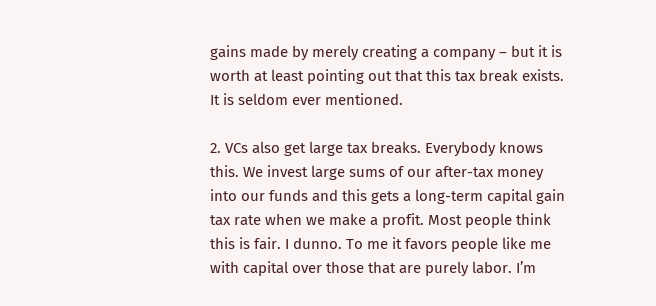gains made by merely creating a company – but it is worth at least pointing out that this tax break exists. It is seldom ever mentioned.

2. VCs also get large tax breaks. Everybody knows this. We invest large sums of our after-tax money into our funds and this gets a long-term capital gain tax rate when we make a profit. Most people think this is fair. I dunno. To me it favors people like me with capital over those that are purely labor. I’m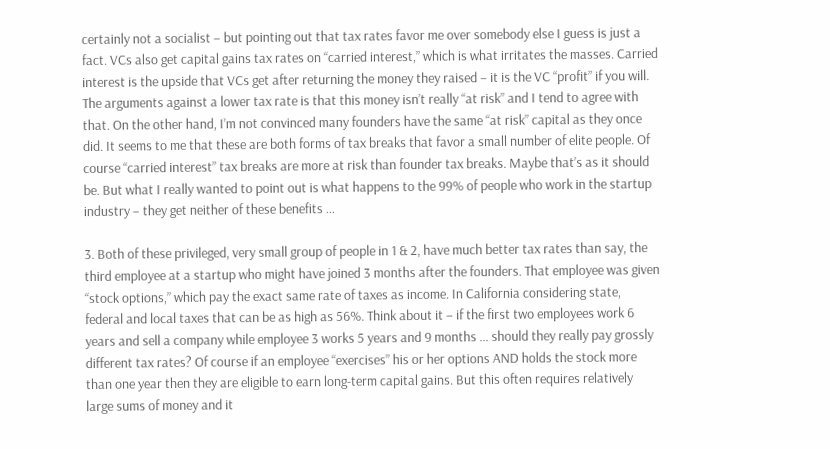certainly not a socialist – but pointing out that tax rates favor me over somebody else I guess is just a fact. VCs also get capital gains tax rates on “carried interest,” which is what irritates the masses. Carried interest is the upside that VCs get after returning the money they raised – it is the VC “profit” if you will. The arguments against a lower tax rate is that this money isn’t really “at risk” and I tend to agree with that. On the other hand, I’m not convinced many founders have the same “at risk” capital as they once did. It seems to me that these are both forms of tax breaks that favor a small number of elite people. Of course “carried interest” tax breaks are more at risk than founder tax breaks. Maybe that’s as it should be. But what I really wanted to point out is what happens to the 99% of people who work in the startup industry – they get neither of these benefits …

3. Both of these privileged, very small group of people in 1 & 2, have much better tax rates than say, the third employee at a startup who might have joined 3 months after the founders. That employee was given “stock options,” which pay the exact same rate of taxes as income. In California considering state, federal and local taxes that can be as high as 56%. Think about it – if the first two employees work 6 years and sell a company while employee 3 works 5 years and 9 months … should they really pay grossly different tax rates? Of course if an employee “exercises” his or her options AND holds the stock more than one year then they are eligible to earn long-term capital gains. But this often requires relatively large sums of money and it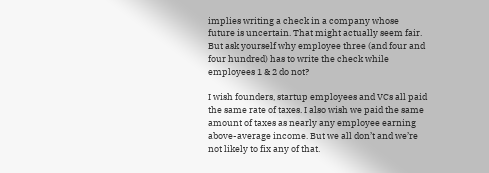implies writing a check in a company whose future is uncertain. That might actually seem fair. But ask yourself why employee three (and four and four hundred) has to write the check while employees 1 & 2 do not?

I wish founders, startup employees and VCs all paid the same rate of taxes. I also wish we paid the same amount of taxes as nearly any employee earning above-average income. But we all don’t and we’re not likely to fix any of that.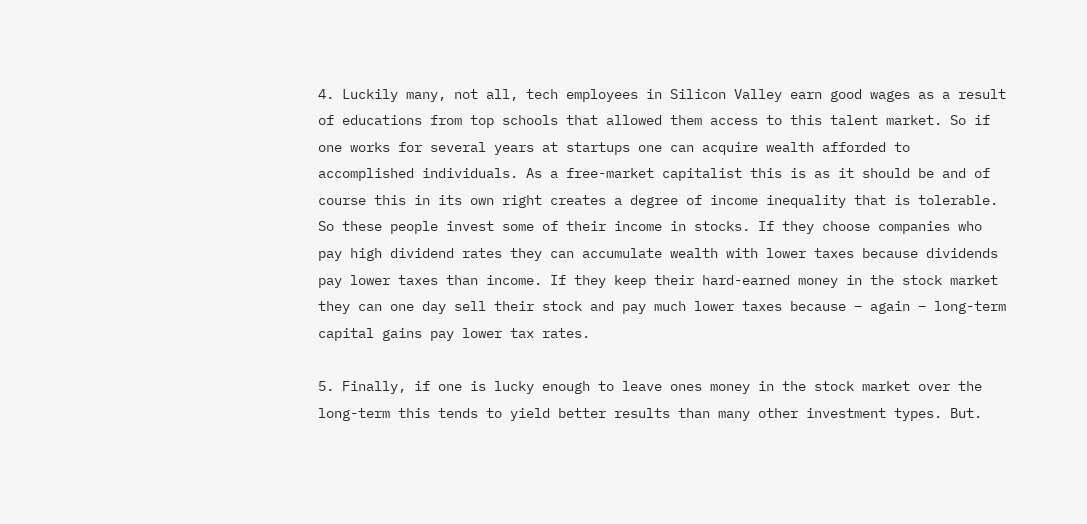4. Luckily many, not all, tech employees in Silicon Valley earn good wages as a result of educations from top schools that allowed them access to this talent market. So if one works for several years at startups one can acquire wealth afforded to accomplished individuals. As a free-market capitalist this is as it should be and of course this in its own right creates a degree of income inequality that is tolerable. So these people invest some of their income in stocks. If they choose companies who pay high dividend rates they can accumulate wealth with lower taxes because dividends pay lower taxes than income. If they keep their hard-earned money in the stock market they can one day sell their stock and pay much lower taxes because – again – long-term capital gains pay lower tax rates.

5. Finally, if one is lucky enough to leave ones money in the stock market over the long-term this tends to yield better results than many other investment types. But.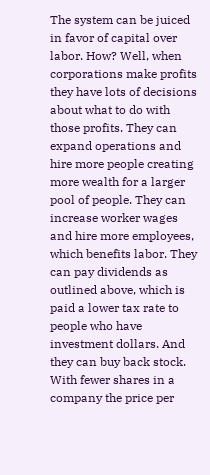The system can be juiced in favor of capital over labor. How? Well, when corporations make profits they have lots of decisions about what to do with those profits. They can expand operations and hire more people creating more wealth for a larger pool of people. They can increase worker wages and hire more employees, which benefits labor. They can pay dividends as outlined above, which is paid a lower tax rate to people who have investment dollars. And they can buy back stock. With fewer shares in a company the price per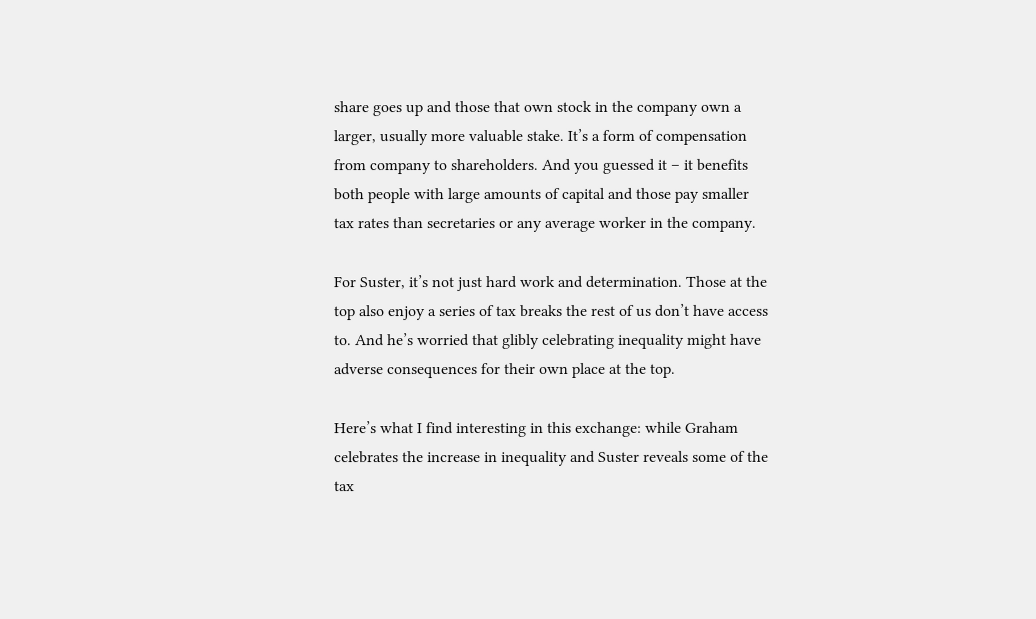share goes up and those that own stock in the company own a larger, usually more valuable stake. It’s a form of compensation from company to shareholders. And you guessed it – it benefits both people with large amounts of capital and those pay smaller tax rates than secretaries or any average worker in the company.

For Suster, it’s not just hard work and determination. Those at the top also enjoy a series of tax breaks the rest of us don’t have access to. And he’s worried that glibly celebrating inequality might have adverse consequences for their own place at the top.

Here’s what I find interesting in this exchange: while Graham celebrates the increase in inequality and Suster reveals some of the tax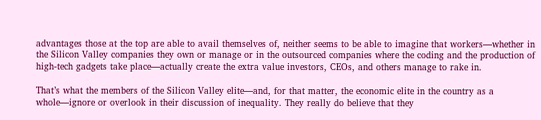advantages those at the top are able to avail themselves of, neither seems to be able to imagine that workers—whether in the Silicon Valley companies they own or manage or in the outsourced companies where the coding and the production of high-tech gadgets take place—actually create the extra value investors, CEOs, and others manage to rake in.

That’s what the members of the Silicon Valley elite—and, for that matter, the economic elite in the country as a whole—ignore or overlook in their discussion of inequality. They really do believe that they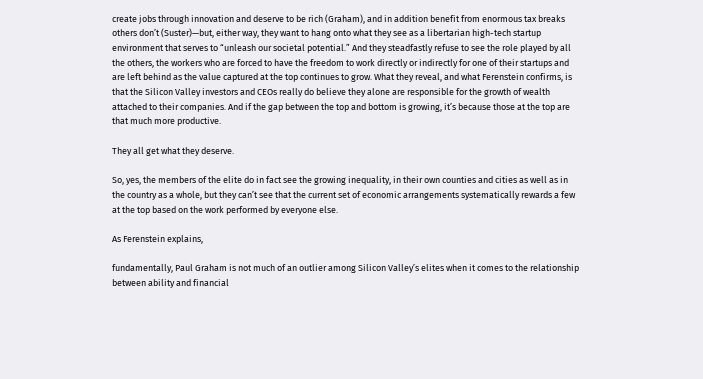create jobs through innovation and deserve to be rich (Graham), and in addition benefit from enormous tax breaks others don’t (Suster)—but, either way, they want to hang onto what they see as a libertarian high-tech startup environment that serves to “unleash our societal potential.” And they steadfastly refuse to see the role played by all the others, the workers who are forced to have the freedom to work directly or indirectly for one of their startups and are left behind as the value captured at the top continues to grow. What they reveal, and what Ferenstein confirms, is that the Silicon Valley investors and CEOs really do believe they alone are responsible for the growth of wealth attached to their companies. And if the gap between the top and bottom is growing, it’s because those at the top are that much more productive.

They all get what they deserve.

So, yes, the members of the elite do in fact see the growing inequality, in their own counties and cities as well as in the country as a whole, but they can’t see that the current set of economic arrangements systematically rewards a few at the top based on the work performed by everyone else.

As Ferenstein explains,

fundamentally, Paul Graham is not much of an outlier among Silicon Valley’s elites when it comes to the relationship between ability and financial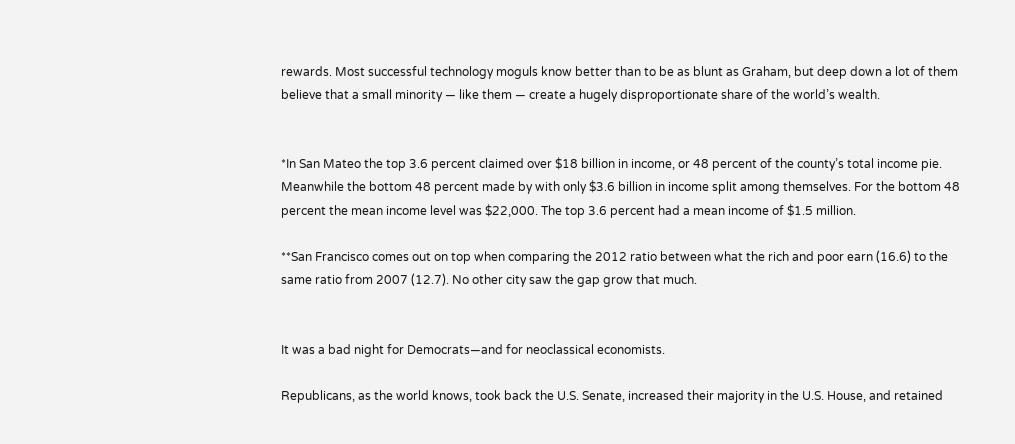rewards. Most successful technology moguls know better than to be as blunt as Graham, but deep down a lot of them believe that a small minority — like them — create a hugely disproportionate share of the world’s wealth.


*In San Mateo the top 3.6 percent claimed over $18 billion in income, or 48 percent of the county’s total income pie. Meanwhile the bottom 48 percent made by with only $3.6 billion in income split among themselves. For the bottom 48 percent the mean income level was $22,000. The top 3.6 percent had a mean income of $1.5 million.

**San Francisco comes out on top when comparing the 2012 ratio between what the rich and poor earn (16.6) to the same ratio from 2007 (12.7). No other city saw the gap grow that much.


It was a bad night for Democrats—and for neoclassical economists.

Republicans, as the world knows, took back the U.S. Senate, increased their majority in the U.S. House, and retained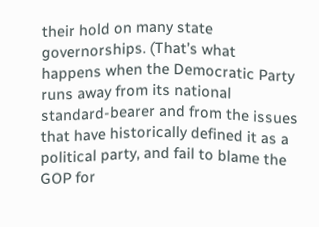their hold on many state governorships. (That’s what happens when the Democratic Party runs away from its national standard-bearer and from the issues that have historically defined it as a political party, and fail to blame the GOP for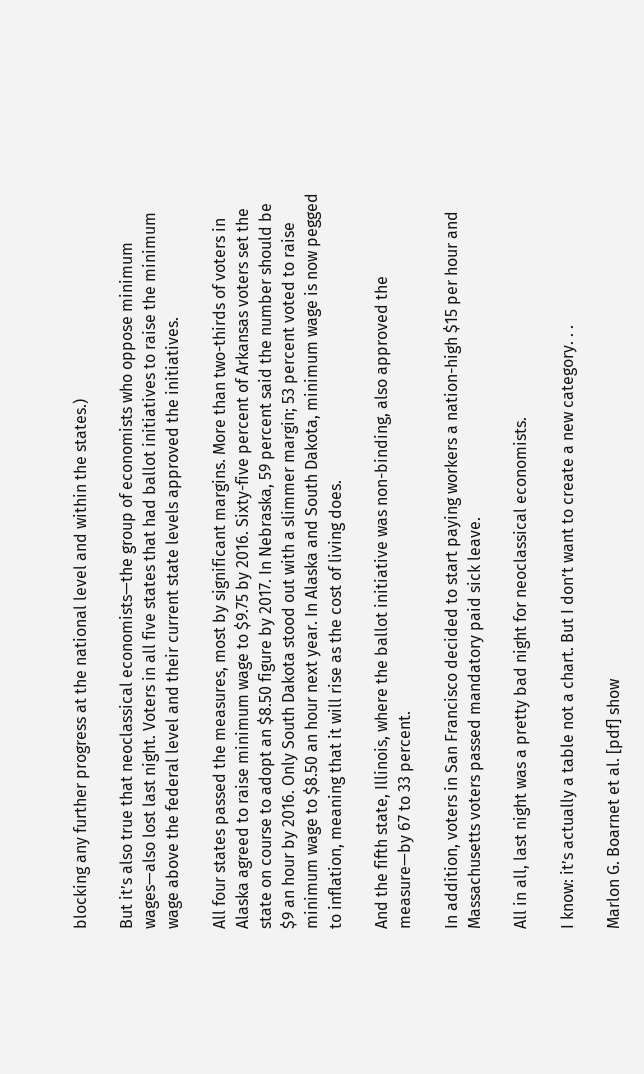blocking any further progress at the national level and within the states.)

But it’s also true that neoclassical economists—the group of economists who oppose minimum wages—also lost last night. Voters in all five states that had ballot initiatives to raise the minimum wage above the federal level and their current state levels approved the initiatives.

All four states passed the measures, most by significant margins. More than two-thirds of voters in Alaska agreed to raise minimum wage to $9.75 by 2016. Sixty-five percent of Arkansas voters set the state on course to adopt an $8.50 figure by 2017. In Nebraska, 59 percent said the number should be $9 an hour by 2016. Only South Dakota stood out with a slimmer margin; 53 percent voted to raise minimum wage to $8.50 an hour next year. In Alaska and South Dakota, minimum wage is now pegged to inflation, meaning that it will rise as the cost of living does.

And the fifth state, Illinois, where the ballot initiative was non-binding, also approved the measure—by 67 to 33 percent.

In addition, voters in San Francisco decided to start paying workers a nation-high $15 per hour and Massachusetts voters passed mandatory paid sick leave.

All in all, last night was a pretty bad night for neoclassical economists.

I know: it’s actually a table not a chart. But I don’t want to create a new category. . .

Marlon G. Boarnet et al. [pdf] show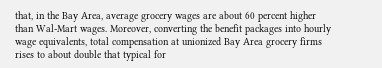that, in the Bay Area, average grocery wages are about 60 percent higher than Wal-Mart wages. Moreover, converting the benefit packages into hourly wage equivalents, total compensation at unionized Bay Area grocery firms rises to about double that typical for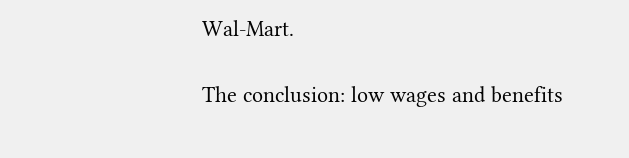Wal-Mart.

The conclusion: low wages and benefits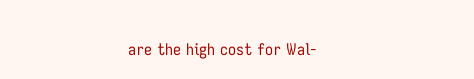are the high cost for Wal-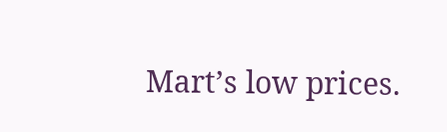Mart’s low prices.